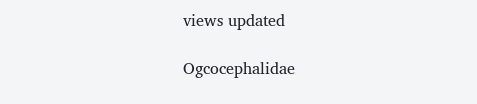views updated

Ogcocephalidae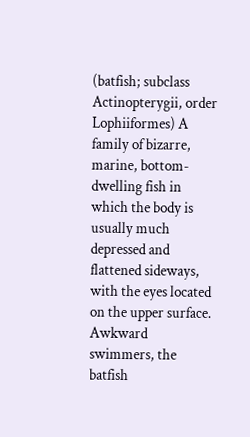(batfish; subclass Actinopterygii, order Lophiiformes) A family of bizarre, marine, bottom-dwelling fish in which the body is usually much depressed and flattened sideways, with the eyes located on the upper surface. Awkward swimmers, the batfish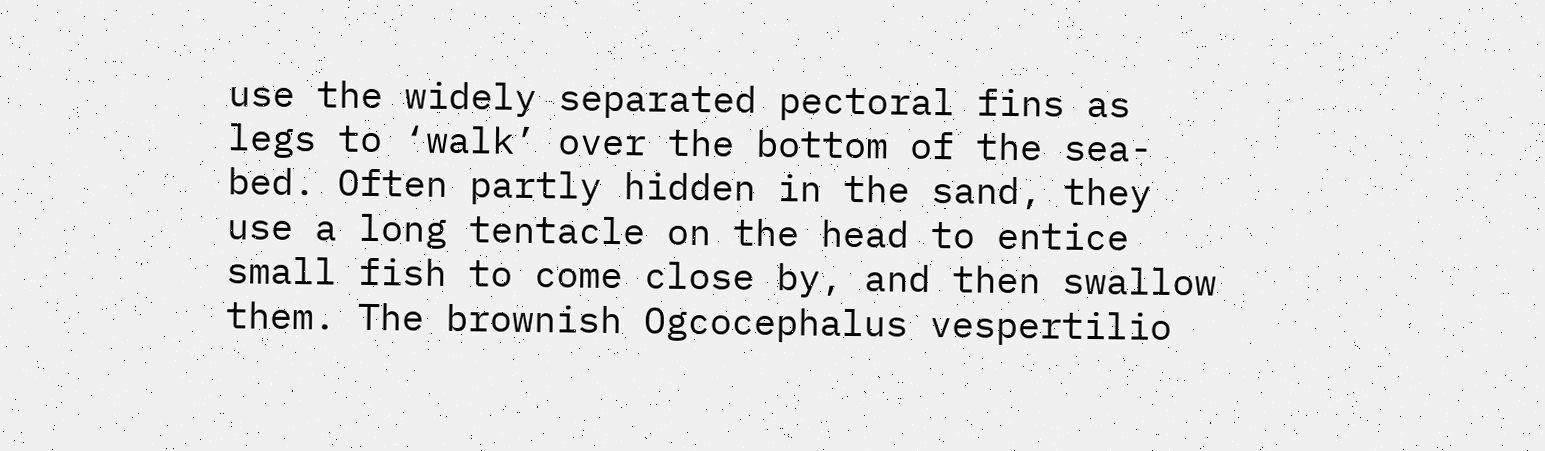use the widely separated pectoral fins as legs to ‘walk’ over the bottom of the sea-bed. Often partly hidden in the sand, they use a long tentacle on the head to entice small fish to come close by, and then swallow them. The brownish Ogcocephalus vespertilio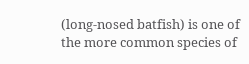(long-nosed batfish) is one of the more common species of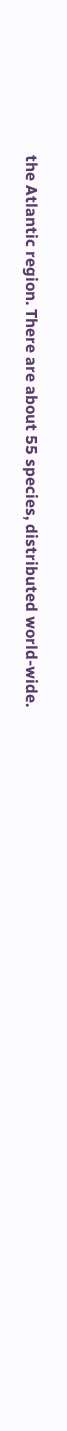the Atlantic region. There are about 55 species, distributed world-wide.